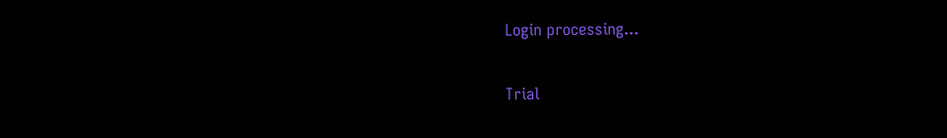Login processing...

Trial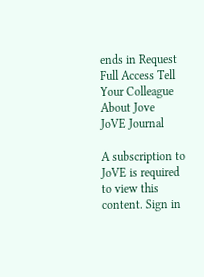ends in Request Full Access Tell Your Colleague About Jove
JoVE Journal

A subscription to JoVE is required to view this content. Sign in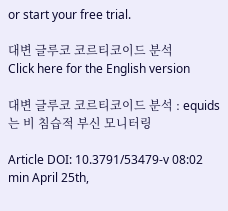or start your free trial.

대변 글루코 코르티코이드 분석
Click here for the English version

대변 글루코 코르티코이드 분석 : equids는 비 침습적 부신 모니터링

Article DOI: 10.3791/53479-v 08:02 min April 25th,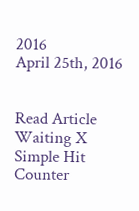2016
April 25th, 2016


Read Article
Waiting X
Simple Hit Counter